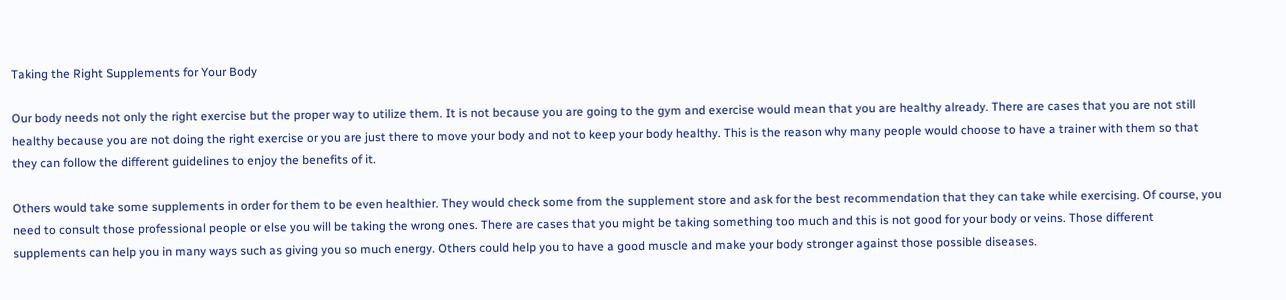Taking the Right Supplements for Your Body

Our body needs not only the right exercise but the proper way to utilize them. It is not because you are going to the gym and exercise would mean that you are healthy already. There are cases that you are not still healthy because you are not doing the right exercise or you are just there to move your body and not to keep your body healthy. This is the reason why many people would choose to have a trainer with them so that they can follow the different guidelines to enjoy the benefits of it.

Others would take some supplements in order for them to be even healthier. They would check some from the supplement store and ask for the best recommendation that they can take while exercising. Of course, you need to consult those professional people or else you will be taking the wrong ones. There are cases that you might be taking something too much and this is not good for your body or veins. Those different supplements can help you in many ways such as giving you so much energy. Others could help you to have a good muscle and make your body stronger against those possible diseases.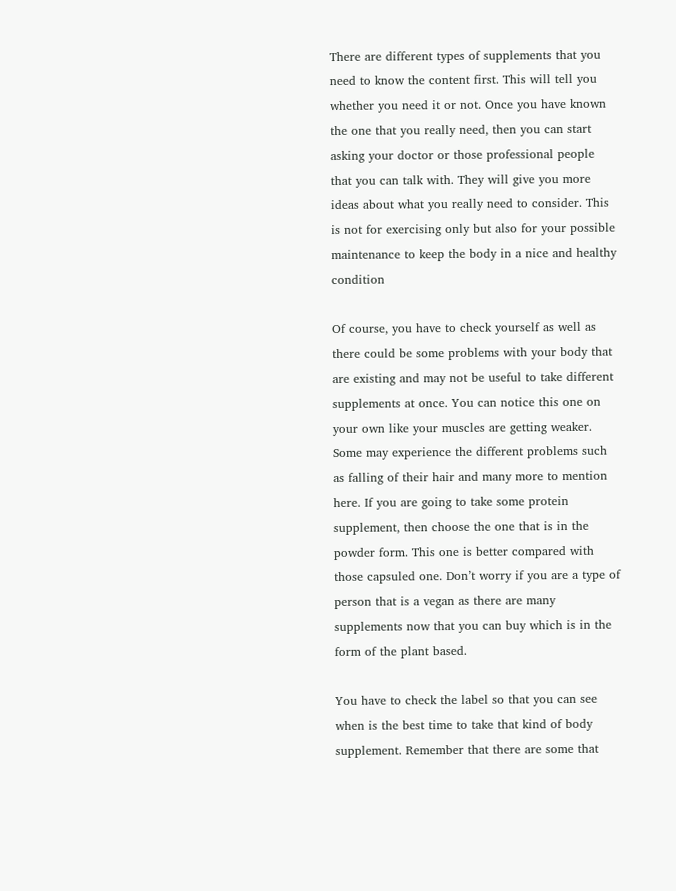There are different types of supplements that you need to know the content first. This will tell you whether you need it or not. Once you have known the one that you really need, then you can start asking your doctor or those professional people that you can talk with. They will give you more ideas about what you really need to consider. This is not for exercising only but also for your possible maintenance to keep the body in a nice and healthy condition

Of course, you have to check yourself as well as there could be some problems with your body that are existing and may not be useful to take different supplements at once. You can notice this one on your own like your muscles are getting weaker. Some may experience the different problems such as falling of their hair and many more to mention here. If you are going to take some protein supplement, then choose the one that is in the powder form. This one is better compared with those capsuled one. Don’t worry if you are a type of person that is a vegan as there are many supplements now that you can buy which is in the form of the plant based.

You have to check the label so that you can see when is the best time to take that kind of body supplement. Remember that there are some that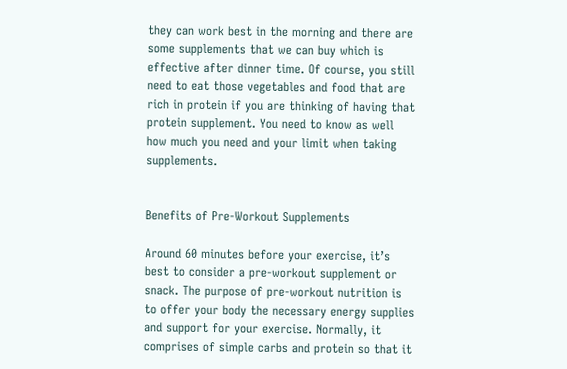they can work best in the morning and there are some supplements that we can buy which is effective after dinner time. Of course, you still need to eat those vegetables and food that are rich in protein if you are thinking of having that protein supplement. You need to know as well how much you need and your limit when taking supplements.


Benefits of Pre-Workout Supplements

Around 60 minutes before your exercise, it’s best to consider a pre-workout supplement or snack. The purpose of pre-workout nutrition is to offer your body the necessary energy supplies and support for your exercise. Normally, it comprises of simple carbs and protein so that it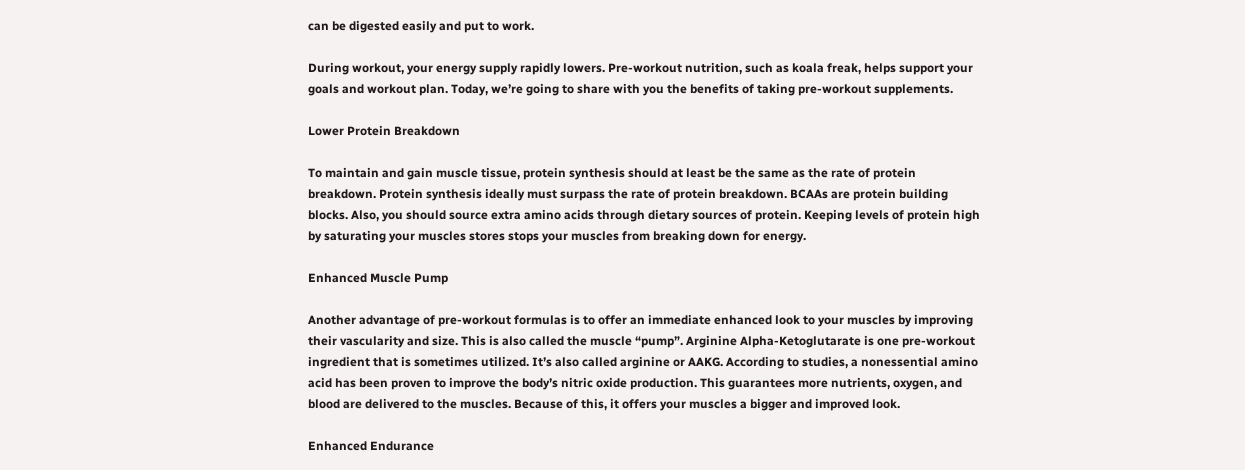can be digested easily and put to work.

During workout, your energy supply rapidly lowers. Pre-workout nutrition, such as koala freak, helps support your goals and workout plan. Today, we’re going to share with you the benefits of taking pre-workout supplements.

Lower Protein Breakdown

To maintain and gain muscle tissue, protein synthesis should at least be the same as the rate of protein breakdown. Protein synthesis ideally must surpass the rate of protein breakdown. BCAAs are protein building blocks. Also, you should source extra amino acids through dietary sources of protein. Keeping levels of protein high by saturating your muscles stores stops your muscles from breaking down for energy.

Enhanced Muscle Pump

Another advantage of pre-workout formulas is to offer an immediate enhanced look to your muscles by improving their vascularity and size. This is also called the muscle “pump”. Arginine Alpha-Ketoglutarate is one pre-workout ingredient that is sometimes utilized. It’s also called arginine or AAKG. According to studies, a nonessential amino acid has been proven to improve the body’s nitric oxide production. This guarantees more nutrients, oxygen, and blood are delivered to the muscles. Because of this, it offers your muscles a bigger and improved look.

Enhanced Endurance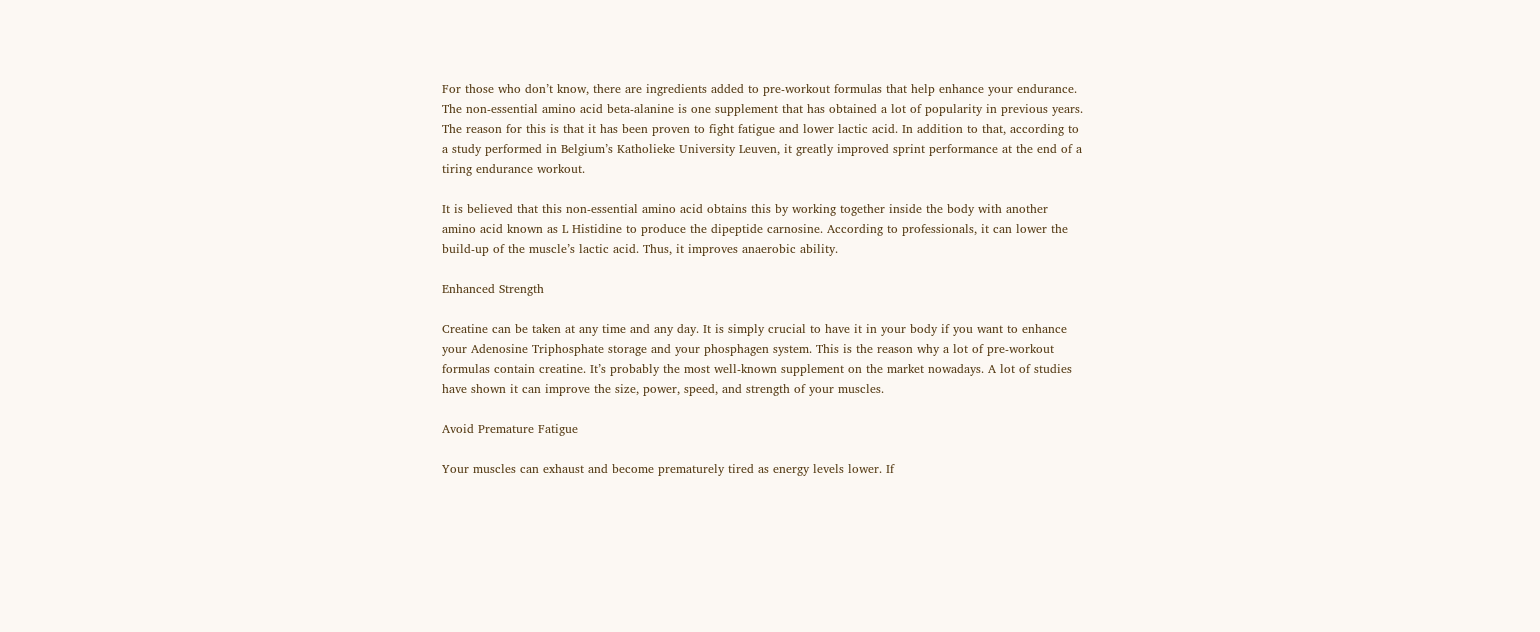For those who don’t know, there are ingredients added to pre-workout formulas that help enhance your endurance. The non-essential amino acid beta-alanine is one supplement that has obtained a lot of popularity in previous years. The reason for this is that it has been proven to fight fatigue and lower lactic acid. In addition to that, according to a study performed in Belgium’s Katholieke University Leuven, it greatly improved sprint performance at the end of a tiring endurance workout.

It is believed that this non-essential amino acid obtains this by working together inside the body with another amino acid known as L Histidine to produce the dipeptide carnosine. According to professionals, it can lower the build-up of the muscle’s lactic acid. Thus, it improves anaerobic ability.

Enhanced Strength

Creatine can be taken at any time and any day. It is simply crucial to have it in your body if you want to enhance your Adenosine Triphosphate storage and your phosphagen system. This is the reason why a lot of pre-workout formulas contain creatine. It’s probably the most well-known supplement on the market nowadays. A lot of studies have shown it can improve the size, power, speed, and strength of your muscles.

Avoid Premature Fatigue

Your muscles can exhaust and become prematurely tired as energy levels lower. If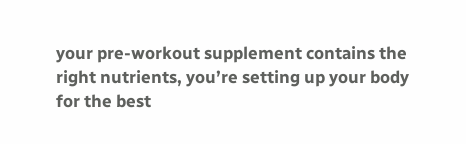your pre-workout supplement contains the right nutrients, you’re setting up your body for the best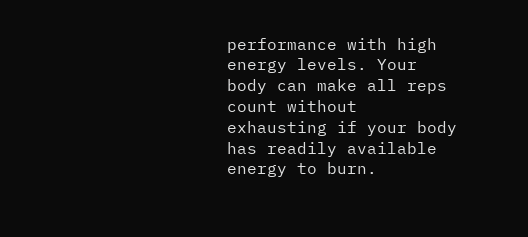performance with high energy levels. Your body can make all reps count without exhausting if your body has readily available energy to burn.